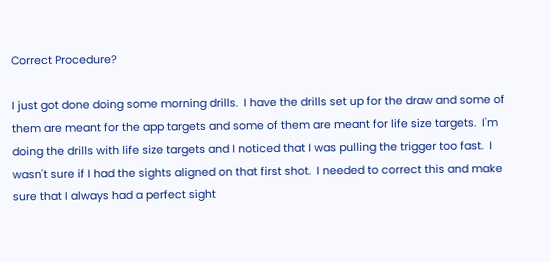Correct Procedure?

I just got done doing some morning drills.  I have the drills set up for the draw and some of them are meant for the app targets and some of them are meant for life size targets.  I'm doing the drills with life size targets and I noticed that I was pulling the trigger too fast.  I wasn't sure if I had the sights aligned on that first shot.  I needed to correct this and make sure that I always had a perfect sight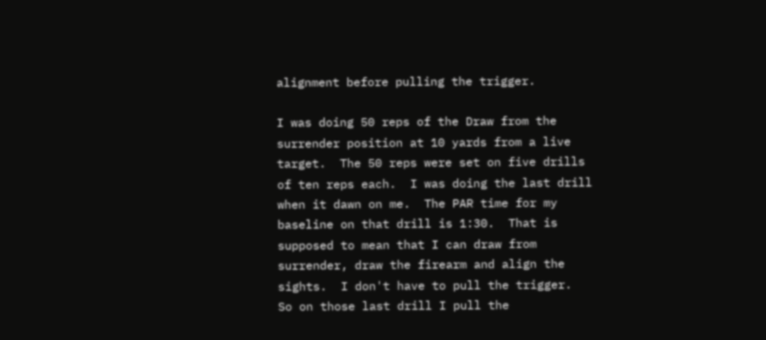alignment before pulling the trigger.

I was doing 50 reps of the Draw from the surrender position at 10 yards from a live target.  The 50 reps were set on five drills of ten reps each.  I was doing the last drill when it dawn on me.  The PAR time for my baseline on that drill is 1:30.  That is supposed to mean that I can draw from surrender, draw the firearm and align the sights.  I don't have to pull the trigger.  So on those last drill I pull the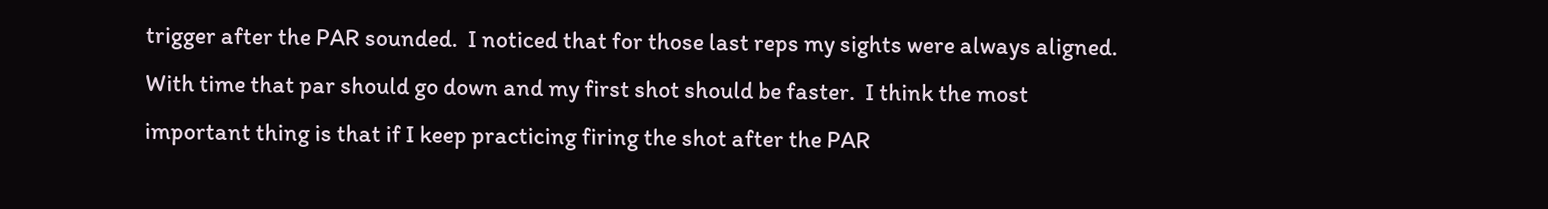trigger after the PAR sounded.  I noticed that for those last reps my sights were always aligned.  With time that par should go down and my first shot should be faster.  I think the most important thing is that if I keep practicing firing the shot after the PAR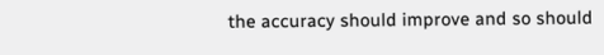the accuracy should improve and so should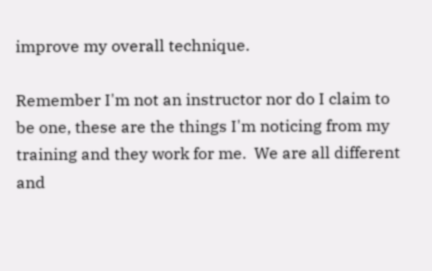improve my overall technique.

Remember I'm not an instructor nor do I claim to be one, these are the things I'm noticing from my training and they work for me.  We are all different and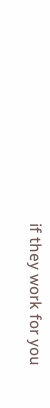if they work for you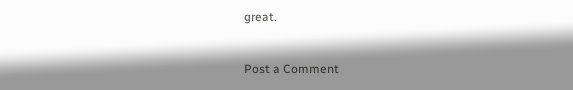great.


Post a Comment